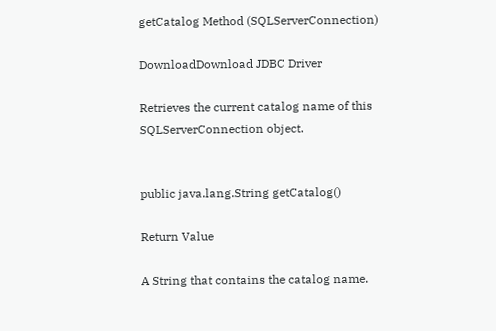getCatalog Method (SQLServerConnection)

DownloadDownload JDBC Driver

Retrieves the current catalog name of this SQLServerConnection object.


public java.lang.String getCatalog()

Return Value

A String that contains the catalog name.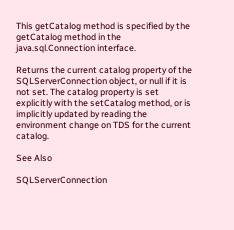This getCatalog method is specified by the getCatalog method in the java.sql.Connection interface.

Returns the current catalog property of the SQLServerConnection object, or null if it is not set. The catalog property is set explicitly with the setCatalog method, or is implicitly updated by reading the environment change on TDS for the current catalog.

See Also

SQLServerConnection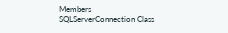Members
SQLServerConnection Class